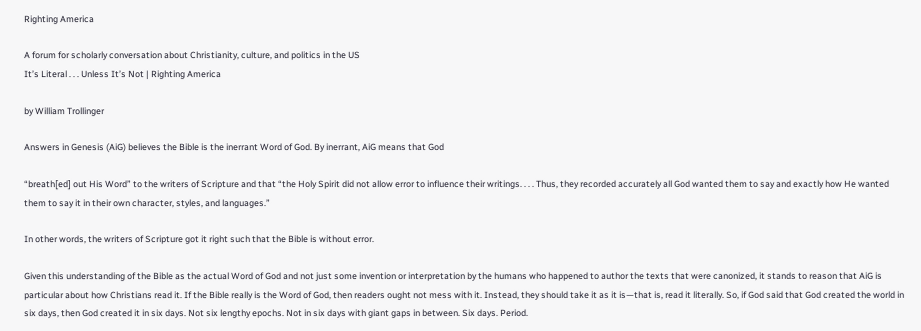Righting America

A forum for scholarly conversation about Christianity, culture, and politics in the US
It’s Literal . . . Unless It’s Not | Righting America

by William Trollinger

Answers in Genesis (AiG) believes the Bible is the inerrant Word of God. By inerrant, AiG means that God

“breath[ed] out His Word” to the writers of Scripture and that “the Holy Spirit did not allow error to influence their writings. . . . Thus, they recorded accurately all God wanted them to say and exactly how He wanted them to say it in their own character, styles, and languages.”

In other words, the writers of Scripture got it right such that the Bible is without error.

Given this understanding of the Bible as the actual Word of God and not just some invention or interpretation by the humans who happened to author the texts that were canonized, it stands to reason that AiG is particular about how Christians read it. If the Bible really is the Word of God, then readers ought not mess with it. Instead, they should take it as it is—that is, read it literally. So, if God said that God created the world in six days, then God created it in six days. Not six lengthy epochs. Not in six days with giant gaps in between. Six days. Period.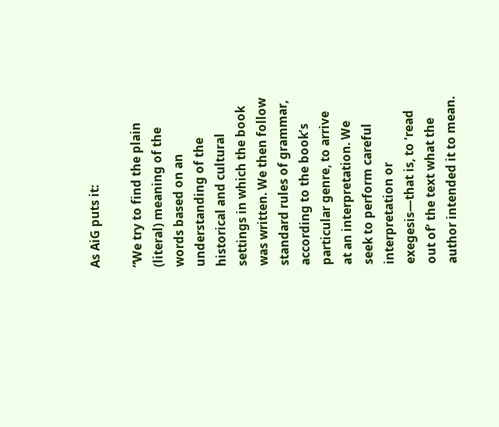As AiG puts it:

“We try to find the plain (literal) meaning of the words based on an understanding of the historical and cultural settings in which the book was written. We then follow standard rules of grammar, according to the book’s particular genre, to arrive at an interpretation. We seek to perform careful interpretation or exegesis—that is, to ‘read out of’ the text what the author intended it to mean.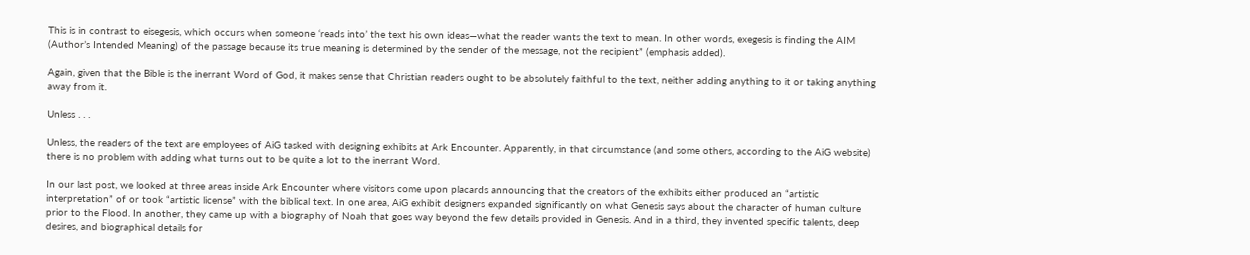This is in contrast to eisegesis, which occurs when someone ‘reads into’ the text his own ideas—what the reader wants the text to mean. In other words, exegesis is finding the AIM (Author’s Intended Meaning) of the passage because its true meaning is determined by the sender of the message, not the recipient” (emphasis added).

Again, given that the Bible is the inerrant Word of God, it makes sense that Christian readers ought to be absolutely faithful to the text, neither adding anything to it or taking anything away from it.

Unless . . .

Unless, the readers of the text are employees of AiG tasked with designing exhibits at Ark Encounter. Apparently, in that circumstance (and some others, according to the AiG website) there is no problem with adding what turns out to be quite a lot to the inerrant Word.

In our last post, we looked at three areas inside Ark Encounter where visitors come upon placards announcing that the creators of the exhibits either produced an “artistic interpretation” of or took “artistic license” with the biblical text. In one area, AiG exhibit designers expanded significantly on what Genesis says about the character of human culture prior to the Flood. In another, they came up with a biography of Noah that goes way beyond the few details provided in Genesis. And in a third, they invented specific talents, deep desires, and biographical details for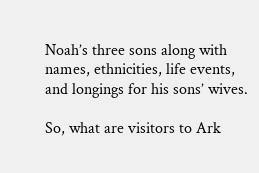Noah’s three sons along with names, ethnicities, life events, and longings for his sons’ wives.

So, what are visitors to Ark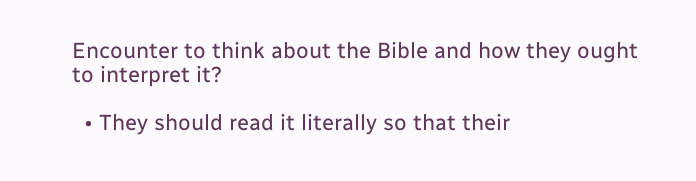Encounter to think about the Bible and how they ought to interpret it?

  • They should read it literally so that their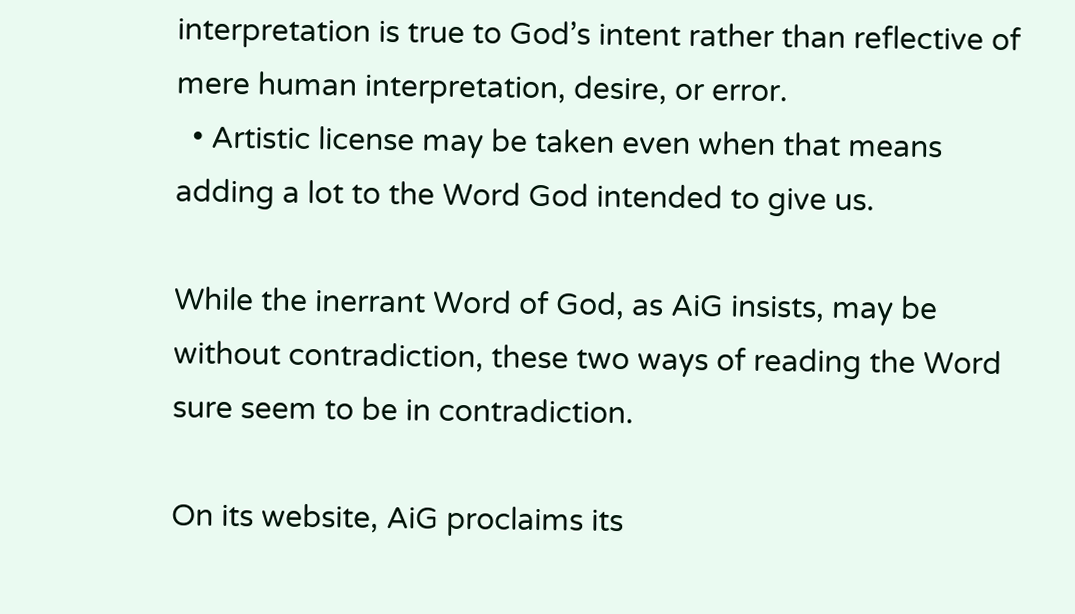interpretation is true to God’s intent rather than reflective of mere human interpretation, desire, or error.
  • Artistic license may be taken even when that means adding a lot to the Word God intended to give us.

While the inerrant Word of God, as AiG insists, may be without contradiction, these two ways of reading the Word sure seem to be in contradiction.

On its website, AiG proclaims its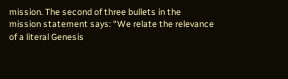mission. The second of three bullets in the mission statement says: “We relate the relevance of a literal Genesis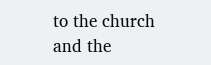to the church and the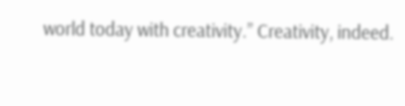world today with creativity.” Creativity, indeed.